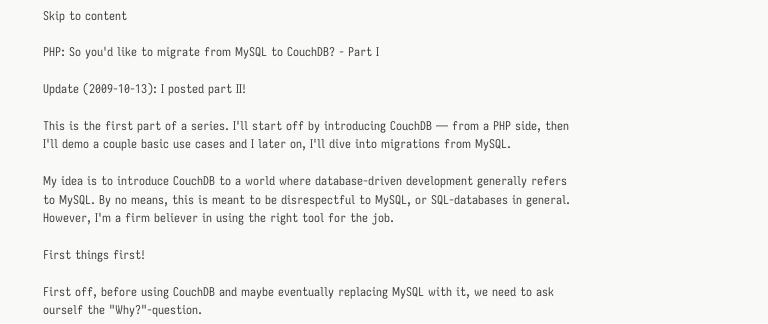Skip to content

PHP: So you'd like to migrate from MySQL to CouchDB? - Part I

Update (2009-10-13): I posted part II!

This is the first part of a series. I'll start off by introducing CouchDB — from a PHP side, then I'll demo a couple basic use cases and I later on, I'll dive into migrations from MySQL.

My idea is to introduce CouchDB to a world where database-driven development generally refers to MySQL. By no means, this is meant to be disrespectful to MySQL, or SQL-databases in general. However, I'm a firm believer in using the right tool for the job.

First things first!

First off, before using CouchDB and maybe eventually replacing MySQL with it, we need to ask ourself the "Why?"-question.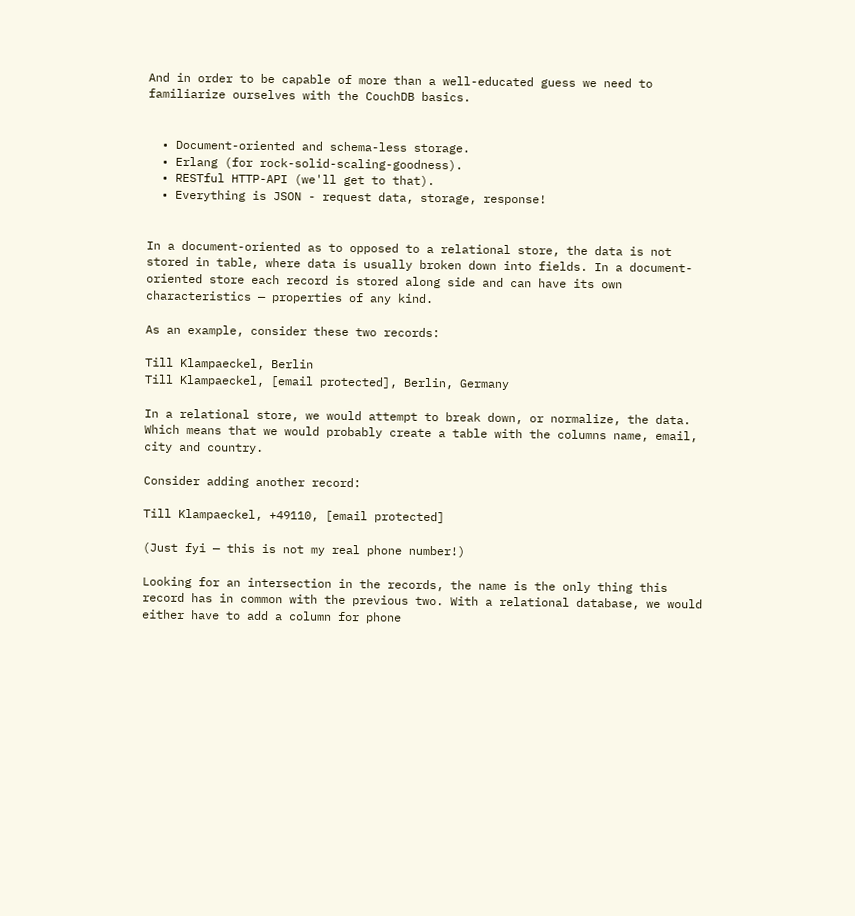And in order to be capable of more than a well-educated guess we need to familiarize ourselves with the CouchDB basics.


  • Document-oriented and schema-less storage.
  • Erlang (for rock-solid-scaling-goodness).
  • RESTful HTTP-API (we'll get to that).
  • Everything is JSON - request data, storage, response!


In a document-oriented as to opposed to a relational store, the data is not stored in table, where data is usually broken down into fields. In a document-oriented store each record is stored along side and can have its own characteristics — properties of any kind.

As an example, consider these two records:

Till Klampaeckel, Berlin
Till Klampaeckel, [email protected], Berlin, Germany

In a relational store, we would attempt to break down, or normalize, the data. Which means that we would probably create a table with the columns name, email, city and country.

Consider adding another record:

Till Klampaeckel, +49110, [email protected]

(Just fyi — this is not my real phone number!)

Looking for an intersection in the records, the name is the only thing this record has in common with the previous two. With a relational database, we would either have to add a column for phone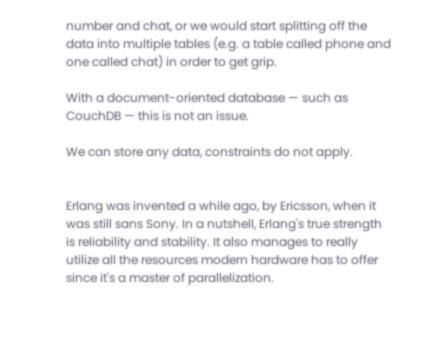number and chat, or we would start splitting off the data into multiple tables (e.g. a table called phone and one called chat) in order to get grip.

With a document-oriented database — such as CouchDB — this is not an issue.

We can store any data, constraints do not apply.


Erlang was invented a while ago, by Ericsson, when it was still sans Sony. In a nutshell, Erlang's true strength is reliability and stability. It also manages to really utilize all the resources modern hardware has to offer since it's a master of parallelization.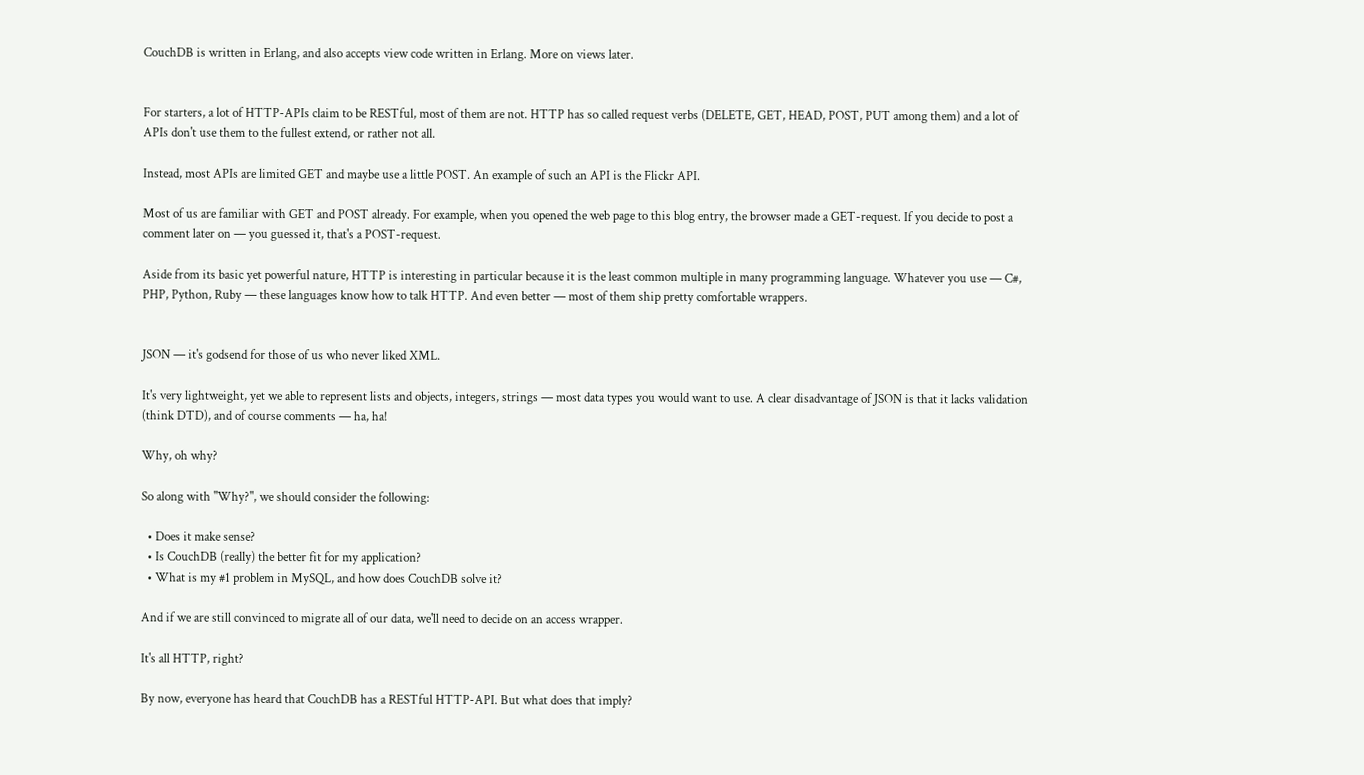CouchDB is written in Erlang, and also accepts view code written in Erlang. More on views later.


For starters, a lot of HTTP-APIs claim to be RESTful, most of them are not. HTTP has so called request verbs (DELETE, GET, HEAD, POST, PUT among them) and a lot of APIs don't use them to the fullest extend, or rather not all.

Instead, most APIs are limited GET and maybe use a little POST. An example of such an API is the Flickr API.

Most of us are familiar with GET and POST already. For example, when you opened the web page to this blog entry, the browser made a GET-request. If you decide to post a comment later on — you guessed it, that's a POST-request.

Aside from its basic yet powerful nature, HTTP is interesting in particular because it is the least common multiple in many programming language. Whatever you use — C#, PHP, Python, Ruby — these languages know how to talk HTTP. And even better — most of them ship pretty comfortable wrappers.


JSON — it's godsend for those of us who never liked XML.

It's very lightweight, yet we able to represent lists and objects, integers, strings — most data types you would want to use. A clear disadvantage of JSON is that it lacks validation (think DTD), and of course comments — ha, ha!

Why, oh why?

So along with "Why?", we should consider the following:

  • Does it make sense?
  • Is CouchDB (really) the better fit for my application?
  • What is my #1 problem in MySQL, and how does CouchDB solve it?

And if we are still convinced to migrate all of our data, we'll need to decide on an access wrapper.

It's all HTTP, right?

By now, everyone has heard that CouchDB has a RESTful HTTP-API. But what does that imply?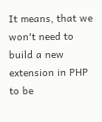It means, that we won't need to build a new extension in PHP to be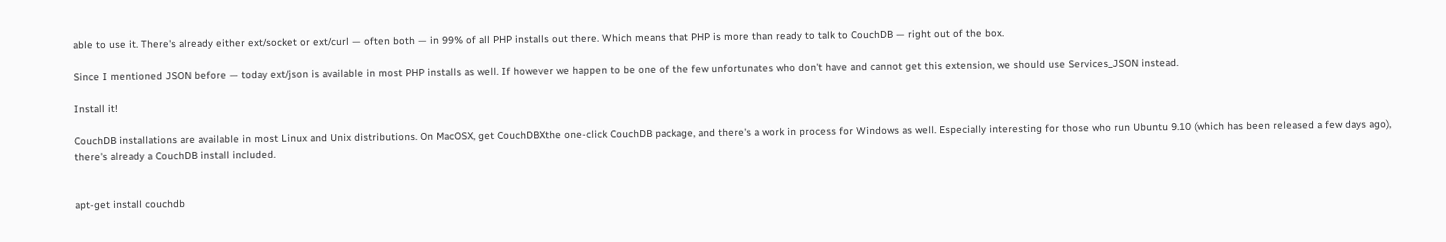able to use it. There's already either ext/socket or ext/curl — often both — in 99% of all PHP installs out there. Which means that PHP is more than ready to talk to CouchDB — right out of the box.

Since I mentioned JSON before — today ext/json is available in most PHP installs as well. If however we happen to be one of the few unfortunates who don't have and cannot get this extension, we should use Services_JSON instead.

Install it!

CouchDB installations are available in most Linux and Unix distributions. On MacOSX, get CouchDBXthe one-click CouchDB package, and there's a work in process for Windows as well. Especially interesting for those who run Ubuntu 9.10 (which has been released a few days ago), there's already a CouchDB install included.


apt-get install couchdb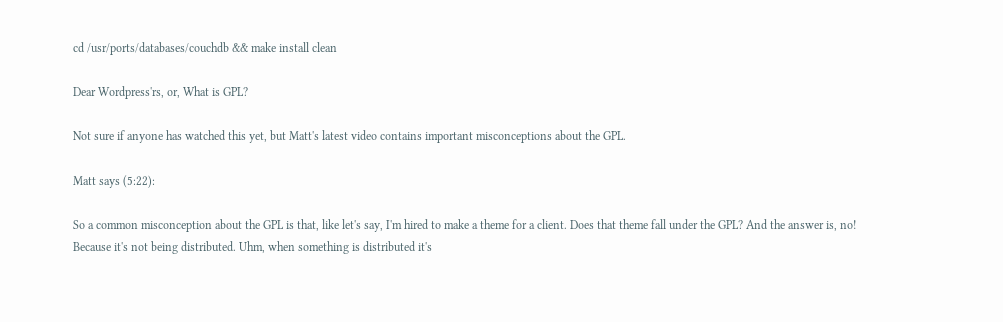cd /usr/ports/databases/couchdb && make install clean

Dear Wordpress'rs, or, What is GPL?

Not sure if anyone has watched this yet, but Matt's latest video contains important misconceptions about the GPL.

Matt says (5:22):

So a common misconception about the GPL is that, like let's say, I'm hired to make a theme for a client. Does that theme fall under the GPL? And the answer is, no! Because it's not being distributed. Uhm, when something is distributed it's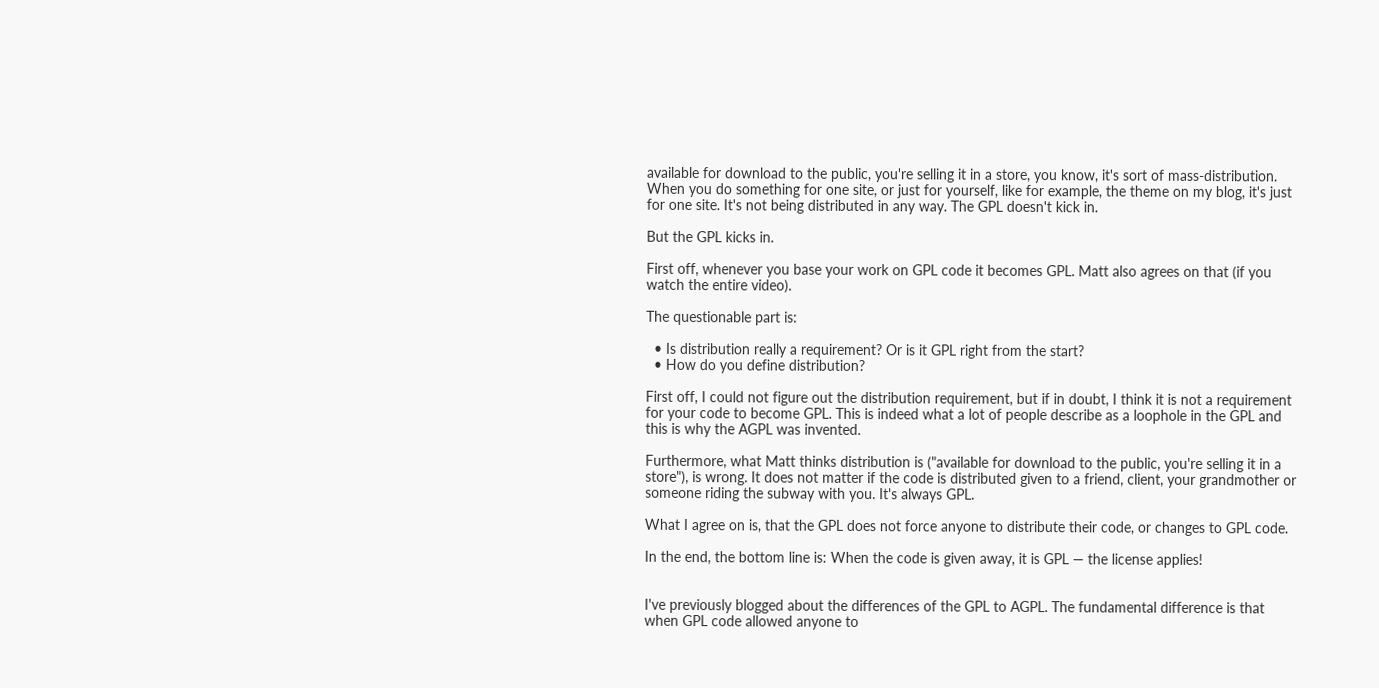available for download to the public, you're selling it in a store, you know, it's sort of mass-distribution. When you do something for one site, or just for yourself, like for example, the theme on my blog, it's just for one site. It's not being distributed in any way. The GPL doesn't kick in.

But the GPL kicks in.

First off, whenever you base your work on GPL code it becomes GPL. Matt also agrees on that (if you watch the entire video).

The questionable part is:

  • Is distribution really a requirement? Or is it GPL right from the start?
  • How do you define distribution?

First off, I could not figure out the distribution requirement, but if in doubt, I think it is not a requirement for your code to become GPL. This is indeed what a lot of people describe as a loophole in the GPL and this is why the AGPL was invented.

Furthermore, what Matt thinks distribution is ("available for download to the public, you're selling it in a store"), is wrong. It does not matter if the code is distributed given to a friend, client, your grandmother or someone riding the subway with you. It's always GPL.

What I agree on is, that the GPL does not force anyone to distribute their code, or changes to GPL code.

In the end, the bottom line is: When the code is given away, it is GPL — the license applies!


I've previously blogged about the differences of the GPL to AGPL. The fundamental difference is that when GPL code allowed anyone to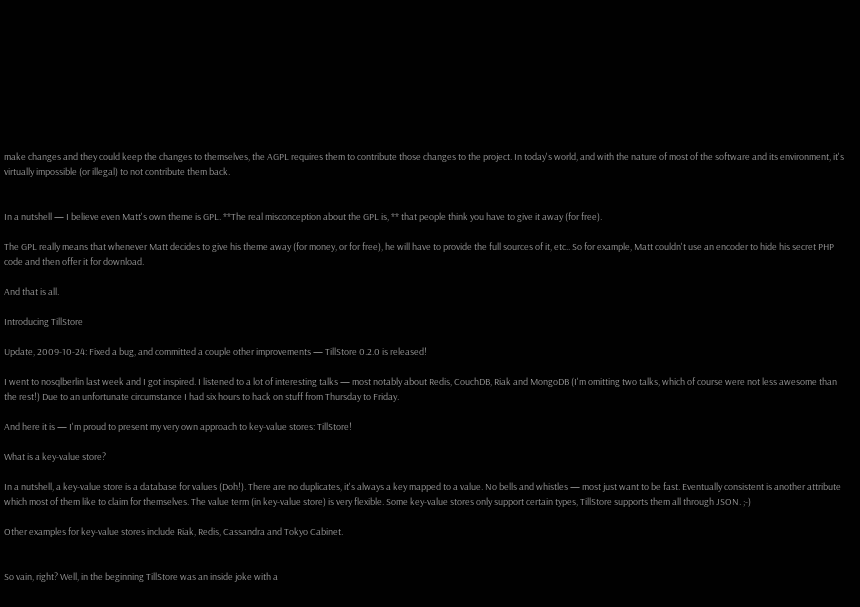make changes and they could keep the changes to themselves, the AGPL requires them to contribute those changes to the project. In today's world, and with the nature of most of the software and its environment, it's virtually impossible (or illegal) to not contribute them back.


In a nutshell — I believe even Matt's own theme is GPL. **The real misconception about the GPL is, ** that people think you have to give it away (for free).

The GPL really means that whenever Matt decides to give his theme away (for money, or for free), he will have to provide the full sources of it, etc.. So for example, Matt couldn't use an encoder to hide his secret PHP code and then offer it for download.

And that is all.

Introducing TillStore

Update, 2009-10-24: Fixed a bug, and committed a couple other improvements — TillStore 0.2.0 is released!

I went to nosqlberlin last week and I got inspired. I listened to a lot of interesting talks — most notably about Redis, CouchDB, Riak and MongoDB (I'm omitting two talks, which of course were not less awesome than the rest!) Due to an unfortunate circumstance I had six hours to hack on stuff from Thursday to Friday.

And here it is — I'm proud to present my very own approach to key-value stores: TillStore!

What is a key-value store?

In a nutshell, a key-value store is a database for values (Doh!). There are no duplicates, it's always a key mapped to a value. No bells and whistles — most just want to be fast. Eventually consistent is another attribute which most of them like to claim for themselves. The value term (in key-value store) is very flexible. Some key-value stores only support certain types, TillStore supports them all through JSON. ;-)

Other examples for key-value stores include Riak, Redis, Cassandra and Tokyo Cabinet.


So vain, right? Well, in the beginning TillStore was an inside joke with a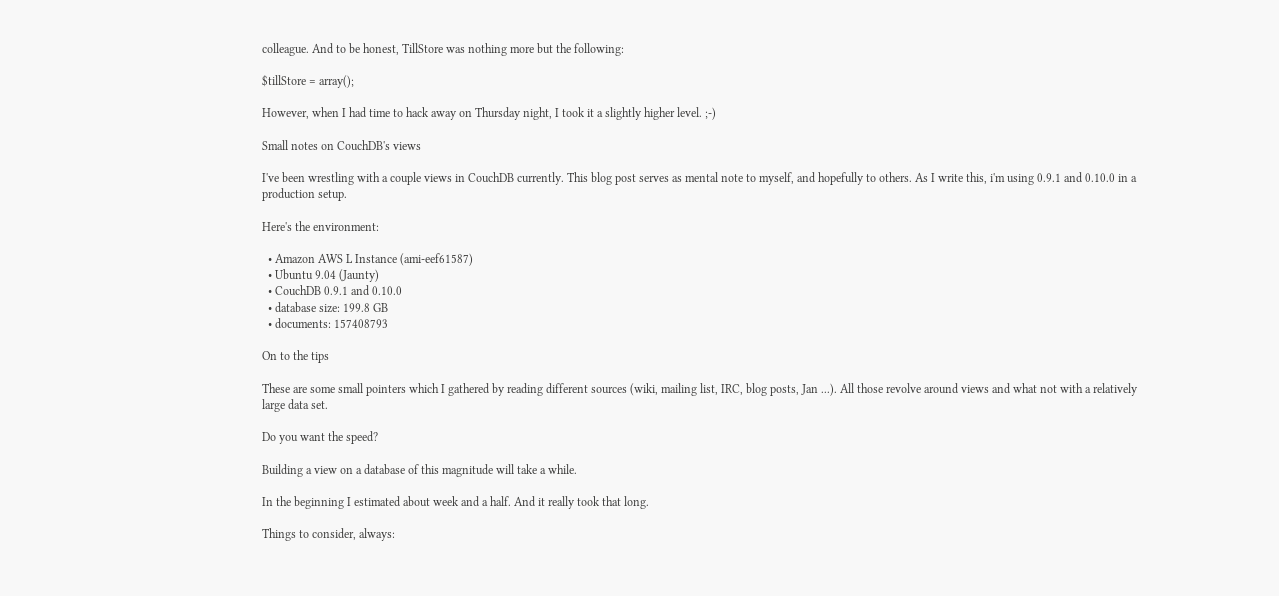colleague. And to be honest, TillStore was nothing more but the following:

$tillStore = array();

However, when I had time to hack away on Thursday night, I took it a slightly higher level. ;-)

Small notes on CouchDB's views

I've been wrestling with a couple views in CouchDB currently. This blog post serves as mental note to myself, and hopefully to others. As I write this, i'm using 0.9.1 and 0.10.0 in a production setup.

Here's the environment:

  • Amazon AWS L Instance (ami-eef61587)
  • Ubuntu 9.04 (Jaunty)
  • CouchDB 0.9.1 and 0.10.0
  • database size: 199.8 GB
  • documents: 157408793

On to the tips

These are some small pointers which I gathered by reading different sources (wiki, mailing list, IRC, blog posts, Jan ...). All those revolve around views and what not with a relatively large data set.

Do you want the speed?

Building a view on a database of this magnitude will take a while.

In the beginning I estimated about week and a half. And it really took that long.

Things to consider, always: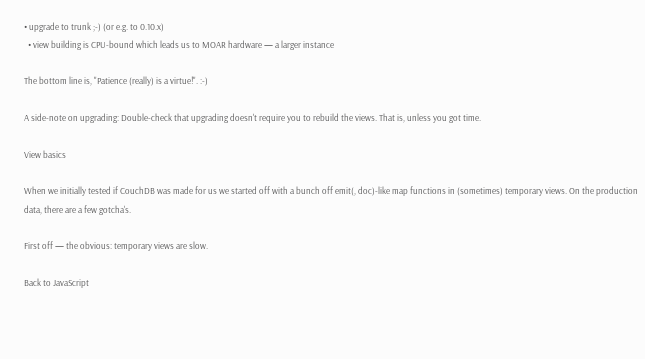• upgrade to trunk ;-) (or e.g. to 0.10.x)
  • view building is CPU-bound which leads us to MOAR hardware — a larger instance

The bottom line is, "Patience (really) is a virtue!". :-)

A side-note on upgrading: Double-check that upgrading doesn't require you to rebuild the views. That is, unless you got time.

View basics

When we initially tested if CouchDB was made for us we started off with a bunch off emit(, doc)-like map functions in (sometimes) temporary views. On the production data, there are a few gotcha's.

First off — the obvious: temporary views are slow.

Back to JavaScript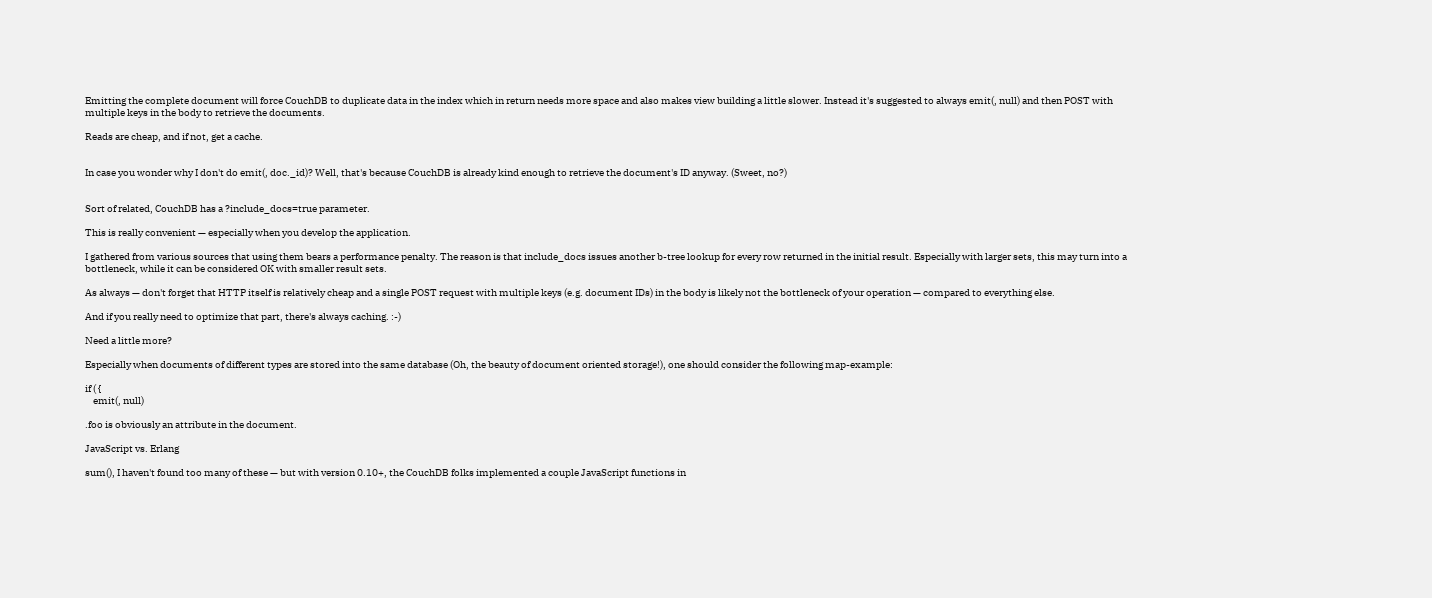Emitting the complete document will force CouchDB to duplicate data in the index which in return needs more space and also makes view building a little slower. Instead it's suggested to always emit(, null) and then POST with multiple keys in the body to retrieve the documents.

Reads are cheap, and if not, get a cache.


In case you wonder why I don't do emit(, doc._id)? Well, that's because CouchDB is already kind enough to retrieve the document's ID anyway. (Sweet, no?)


Sort of related, CouchDB has a ?include_docs=true parameter.

This is really convenient — especially when you develop the application.

I gathered from various sources that using them bears a performance penalty. The reason is that include_docs issues another b-tree lookup for every row returned in the initial result. Especially with larger sets, this may turn into a bottleneck, while it can be considered OK with smaller result sets.

As always — don't forget that HTTP itself is relatively cheap and a single POST request with multiple keys (e.g. document IDs) in the body is likely not the bottleneck of your operation — compared to everything else.

And if you really need to optimize that part, there's always caching. :-)

Need a little more?

Especially when documents of different types are stored into the same database (Oh, the beauty of document oriented storage!), one should consider the following map-example:

if ( {
    emit(, null)

.foo is obviously an attribute in the document.

JavaScript vs. Erlang

sum(), I haven't found too many of these — but with version 0.10+, the CouchDB folks implemented a couple JavaScript functions in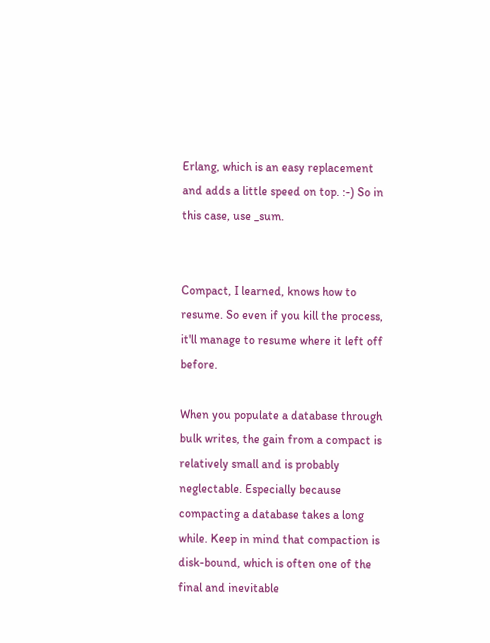Erlang, which is an easy replacement and adds a little speed on top. :-) So in this case, use _sum.


Compact, I learned, knows how to resume. So even if you kill the process, it'll manage to resume where it left off before.

When you populate a database through bulk writes, the gain from a compact is relatively small and is probably neglectable. Especially because compacting a database takes a long while. Keep in mind that compaction is disk-bound, which is often one of the final and inevitable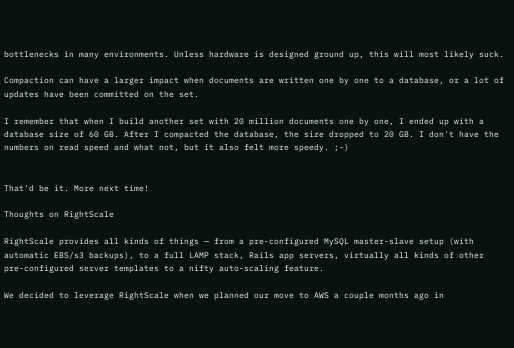bottlenecks in many environments. Unless hardware is designed ground up, this will most likely suck.

Compaction can have a larger impact when documents are written one by one to a database, or a lot of updates have been committed on the set.

I remember that when I build another set with 20 million documents one by one, I ended up with a database size of 60 GB. After I compacted the database, the size dropped to 20 GB. I don't have the numbers on read speed and what not, but it also felt more speedy. ;-)


That'd be it. More next time!

Thoughts on RightScale

RightScale provides all kinds of things — from a pre-configured MySQL master-slave setup (with automatic EBS/s3 backups), to a full LAMP stack, Rails app servers, virtually all kinds of other pre-configured server templates to a nifty auto-scaling feature.

We decided to leverage RightScale when we planned our move to AWS a couple months ago in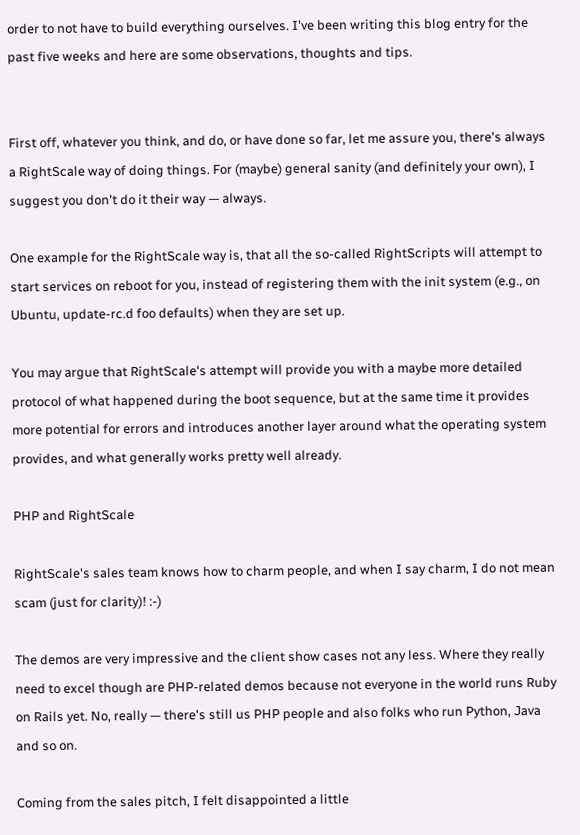order to not have to build everything ourselves. I've been writing this blog entry for the past five weeks and here are some observations, thoughts and tips.


First off, whatever you think, and do, or have done so far, let me assure you, there's always a RightScale way of doing things. For (maybe) general sanity (and definitely your own), I suggest you don't do it their way — always.

One example for the RightScale way is, that all the so-called RightScripts will attempt to start services on reboot for you, instead of registering them with the init system (e.g., on Ubuntu, update-rc.d foo defaults) when they are set up.

You may argue that RightScale's attempt will provide you with a maybe more detailed protocol of what happened during the boot sequence, but at the same time it provides more potential for errors and introduces another layer around what the operating system provides, and what generally works pretty well already.

PHP and RightScale

RightScale's sales team knows how to charm people, and when I say charm, I do not mean scam (just for clarity)! :-)

The demos are very impressive and the client show cases not any less. Where they really need to excel though are PHP-related demos because not everyone in the world runs Ruby on Rails yet. No, really — there's still us PHP people and also folks who run Python, Java and so on.

Coming from the sales pitch, I felt disappointed a little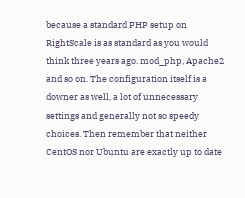because a standard PHP setup on RightScale is as standard as you would think three years ago. mod_php, Apache2 and so on. The configuration itself is a downer as well, a lot of unnecessary settings and generally not so speedy choices. Then remember that neither CentOS nor Ubuntu are exactly up to date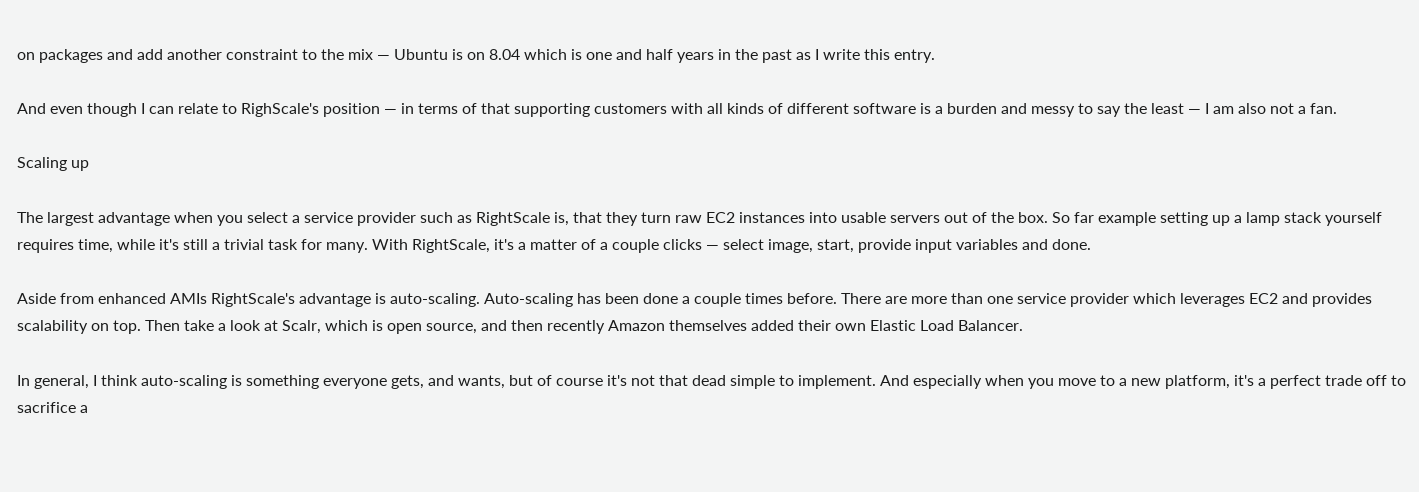on packages and add another constraint to the mix — Ubuntu is on 8.04 which is one and half years in the past as I write this entry.

And even though I can relate to RighScale's position — in terms of that supporting customers with all kinds of different software is a burden and messy to say the least — I am also not a fan.

Scaling up

The largest advantage when you select a service provider such as RightScale is, that they turn raw EC2 instances into usable servers out of the box. So far example setting up a lamp stack yourself requires time, while it's still a trivial task for many. With RightScale, it's a matter of a couple clicks — select image, start, provide input variables and done.

Aside from enhanced AMIs RightScale's advantage is auto-scaling. Auto-scaling has been done a couple times before. There are more than one service provider which leverages EC2 and provides scalability on top. Then take a look at Scalr, which is open source, and then recently Amazon themselves added their own Elastic Load Balancer.

In general, I think auto-scaling is something everyone gets, and wants, but of course it's not that dead simple to implement. And especially when you move to a new platform, it's a perfect trade off to sacrifice a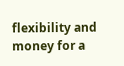flexibility and money for a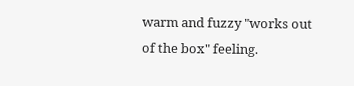warm and fuzzy "works out of the box" feeling.